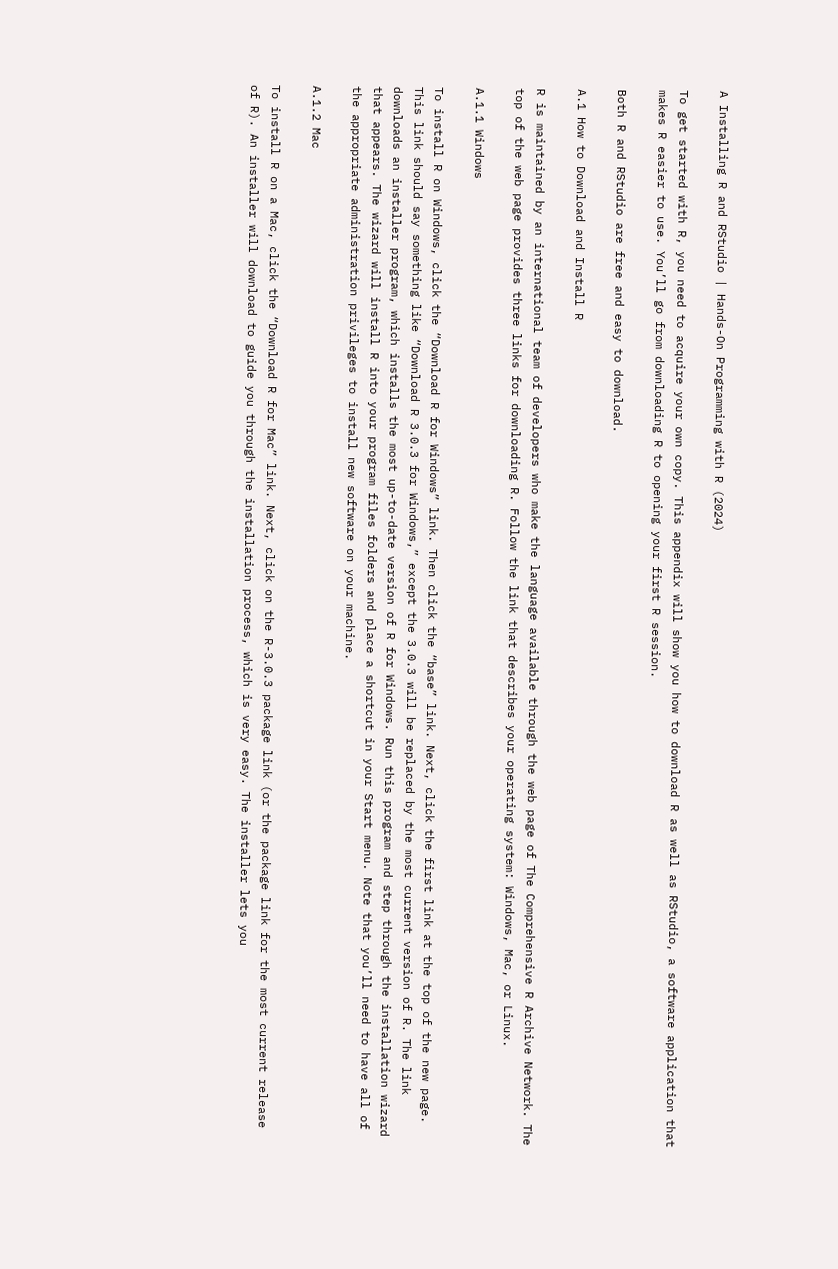A Installing R and RStudio | Hands-On Programming with R (2024)

To get started with R, you need to acquire your own copy. This appendix will show you how to download R as well as RStudio, a software application that makes R easier to use. You’ll go from downloading R to opening your first R session.

Both R and RStudio are free and easy to download.

A.1 How to Download and Install R

R is maintained by an international team of developers who make the language available through the web page of The Comprehensive R Archive Network. The top of the web page provides three links for downloading R. Follow the link that describes your operating system: Windows, Mac, or Linux.

A.1.1 Windows

To install R on Windows, click the “Download R for Windows” link. Then click the “base” link. Next, click the first link at the top of the new page. This link should say something like “Download R 3.0.3 for Windows,” except the 3.0.3 will be replaced by the most current version of R. The link downloads an installer program, which installs the most up-to-date version of R for Windows. Run this program and step through the installation wizard that appears. The wizard will install R into your program files folders and place a shortcut in your Start menu. Note that you’ll need to have all of the appropriate administration privileges to install new software on your machine.

A.1.2 Mac

To install R on a Mac, click the “Download R for Mac” link. Next, click on the R-3.0.3 package link (or the package link for the most current release of R). An installer will download to guide you through the installation process, which is very easy. The installer lets you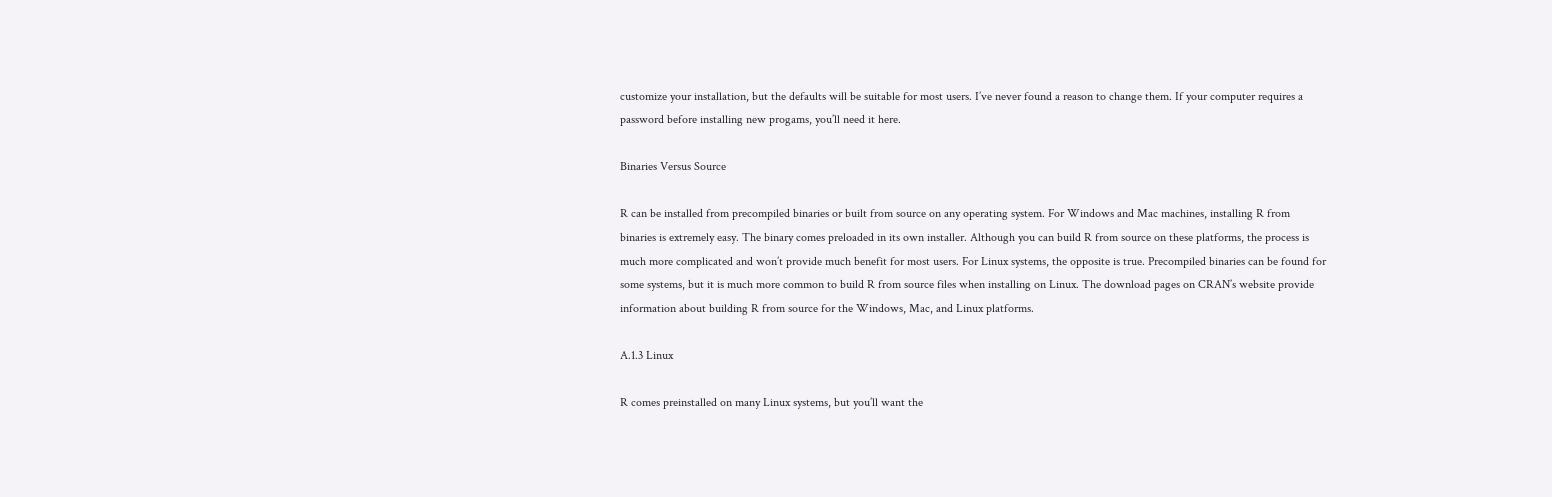customize your installation, but the defaults will be suitable for most users. I’ve never found a reason to change them. If your computer requires a password before installing new progams, you’ll need it here.

Binaries Versus Source

R can be installed from precompiled binaries or built from source on any operating system. For Windows and Mac machines, installing R from binaries is extremely easy. The binary comes preloaded in its own installer. Although you can build R from source on these platforms, the process is much more complicated and won’t provide much benefit for most users. For Linux systems, the opposite is true. Precompiled binaries can be found for some systems, but it is much more common to build R from source files when installing on Linux. The download pages on CRAN’s website provide information about building R from source for the Windows, Mac, and Linux platforms.

A.1.3 Linux

R comes preinstalled on many Linux systems, but you’ll want the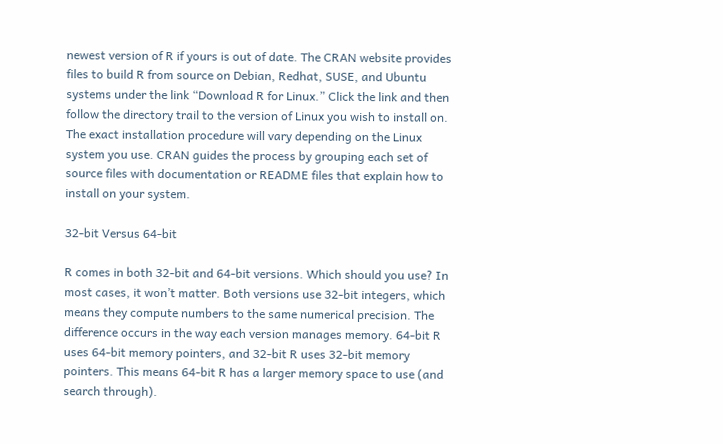newest version of R if yours is out of date. The CRAN website provides files to build R from source on Debian, Redhat, SUSE, and Ubuntu systems under the link “Download R for Linux.” Click the link and then follow the directory trail to the version of Linux you wish to install on. The exact installation procedure will vary depending on the Linux system you use. CRAN guides the process by grouping each set of source files with documentation or README files that explain how to install on your system.

32-bit Versus 64-bit

R comes in both 32-bit and 64-bit versions. Which should you use? In most cases, it won’t matter. Both versions use 32-bit integers, which means they compute numbers to the same numerical precision. The difference occurs in the way each version manages memory. 64-bit R uses 64-bit memory pointers, and 32-bit R uses 32-bit memory pointers. This means 64-bit R has a larger memory space to use (and search through).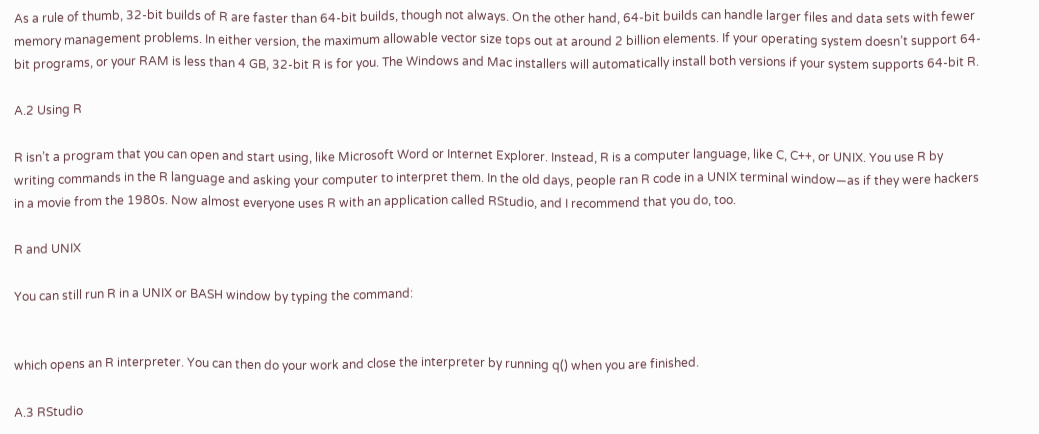As a rule of thumb, 32-bit builds of R are faster than 64-bit builds, though not always. On the other hand, 64-bit builds can handle larger files and data sets with fewer memory management problems. In either version, the maximum allowable vector size tops out at around 2 billion elements. If your operating system doesn’t support 64-bit programs, or your RAM is less than 4 GB, 32-bit R is for you. The Windows and Mac installers will automatically install both versions if your system supports 64-bit R.

A.2 Using R

R isn’t a program that you can open and start using, like Microsoft Word or Internet Explorer. Instead, R is a computer language, like C, C++, or UNIX. You use R by writing commands in the R language and asking your computer to interpret them. In the old days, people ran R code in a UNIX terminal window—as if they were hackers in a movie from the 1980s. Now almost everyone uses R with an application called RStudio, and I recommend that you do, too.

R and UNIX

You can still run R in a UNIX or BASH window by typing the command:


which opens an R interpreter. You can then do your work and close the interpreter by running q() when you are finished.

A.3 RStudio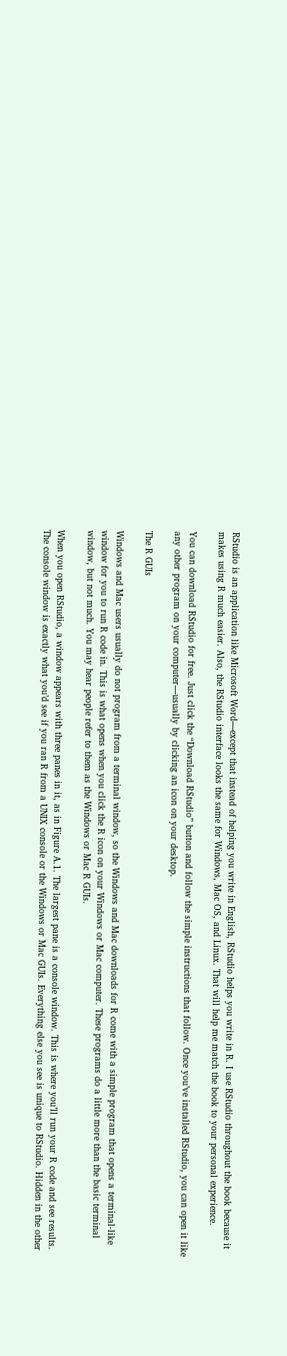RStudio is an application like Microsoft Word—except that instead of helping you write in English, RStudio helps you write in R. I use RStudio throughout the book because it makes using R much easier. Also, the RStudio interface looks the same for Windows, Mac OS, and Linux. That will help me match the book to your personal experience.

You can download RStudio for free. Just click the “Download RStudio” button and follow the simple instructions that follow. Once you’ve installed RStudio, you can open it like any other program on your computer—usually by clicking an icon on your desktop.

The R GUIs

Windows and Mac users usually do not program from a terminal window, so the Windows and Mac downloads for R come with a simple program that opens a terminal-like window for you to run R code in. This is what opens when you click the R icon on your Windows or Mac computer. These programs do a little more than the basic terminal window, but not much. You may hear people refer to them as the Windows or Mac R GUIs.

When you open RStudio, a window appears with three panes in it, as in Figure A.1. The largest pane is a console window. This is where you’ll run your R code and see results. The console window is exactly what you’d see if you ran R from a UNIX console or the Windows or Mac GUIs. Everything else you see is unique to RStudio. Hidden in the other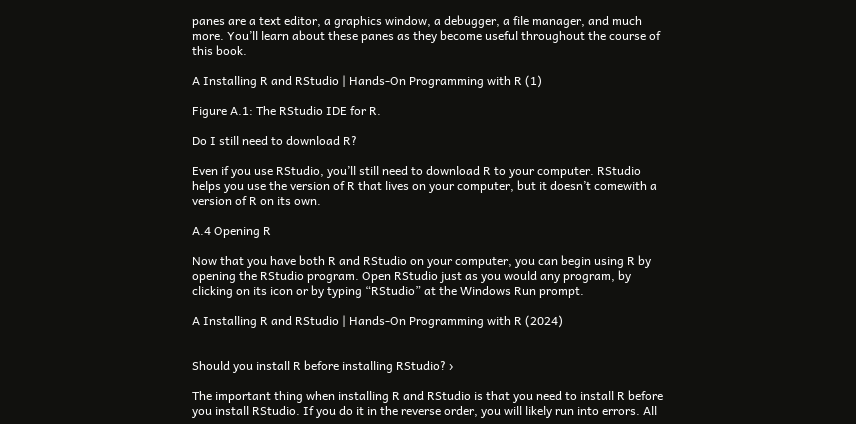panes are a text editor, a graphics window, a debugger, a file manager, and much more. You’ll learn about these panes as they become useful throughout the course of this book.

A Installing R and RStudio | Hands-On Programming with R (1)

Figure A.1: The RStudio IDE for R.

Do I still need to download R?

Even if you use RStudio, you’ll still need to download R to your computer. RStudio helps you use the version of R that lives on your computer, but it doesn’t comewith a version of R on its own.

A.4 Opening R

Now that you have both R and RStudio on your computer, you can begin using R by opening the RStudio program. Open RStudio just as you would any program, by clicking on its icon or by typing “RStudio” at the Windows Run prompt.

A Installing R and RStudio | Hands-On Programming with R (2024)


Should you install R before installing RStudio? ›

The important thing when installing R and RStudio is that you need to install R before you install RStudio. If you do it in the reverse order, you will likely run into errors. All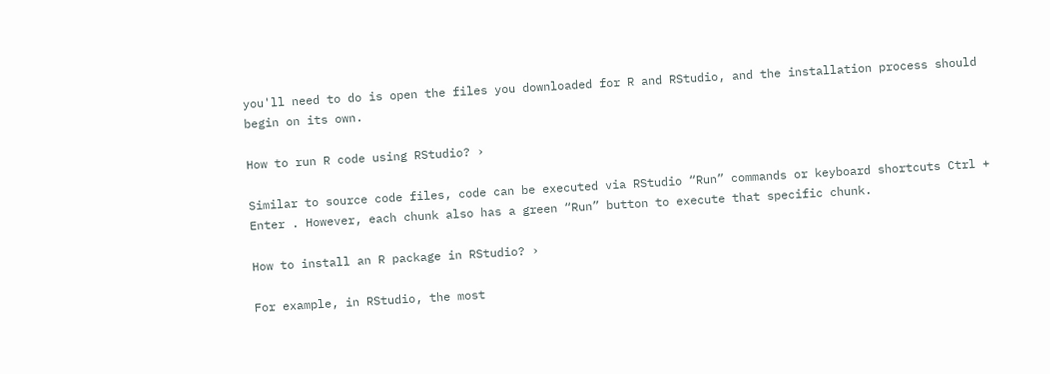you'll need to do is open the files you downloaded for R and RStudio, and the installation process should begin on its own.

How to run R code using RStudio? ›

Similar to source code files, code can be executed via RStudio “Run” commands or keyboard shortcuts Ctrl + Enter . However, each chunk also has a green “Run” button to execute that specific chunk.

How to install an R package in RStudio? ›

For example, in RStudio, the most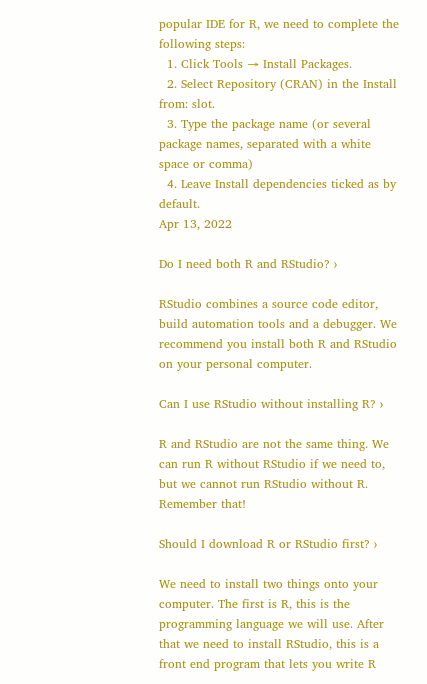popular IDE for R, we need to complete the following steps:
  1. Click Tools → Install Packages.
  2. Select Repository (CRAN) in the Install from: slot.
  3. Type the package name (or several package names, separated with a white space or comma)
  4. Leave Install dependencies ticked as by default.
Apr 13, 2022

Do I need both R and RStudio? ›

RStudio combines a source code editor, build automation tools and a debugger. We recommend you install both R and RStudio on your personal computer.

Can I use RStudio without installing R? ›

R and RStudio are not the same thing. We can run R without RStudio if we need to, but we cannot run RStudio without R. Remember that!

Should I download R or RStudio first? ›

We need to install two things onto your computer. The first is R, this is the programming language we will use. After that we need to install RStudio, this is a front end program that lets you write R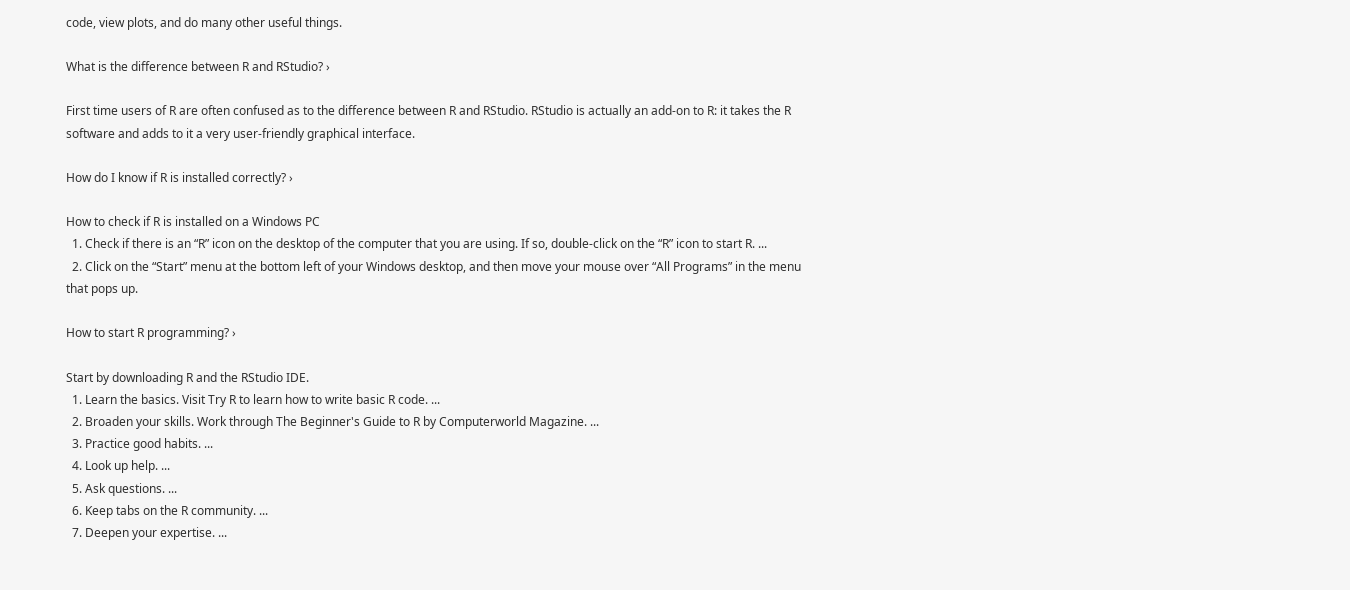code, view plots, and do many other useful things.

What is the difference between R and RStudio? ›

First time users of R are often confused as to the difference between R and RStudio. RStudio is actually an add-on to R: it takes the R software and adds to it a very user-friendly graphical interface.

How do I know if R is installed correctly? ›

How to check if R is installed on a Windows PC
  1. Check if there is an “R” icon on the desktop of the computer that you are using. If so, double-click on the “R” icon to start R. ...
  2. Click on the “Start” menu at the bottom left of your Windows desktop, and then move your mouse over “All Programs” in the menu that pops up.

How to start R programming? ›

Start by downloading R and the RStudio IDE.
  1. Learn the basics. Visit Try R to learn how to write basic R code. ...
  2. Broaden your skills. Work through The Beginner's Guide to R by Computerworld Magazine. ...
  3. Practice good habits. ...
  4. Look up help. ...
  5. Ask questions. ...
  6. Keep tabs on the R community. ...
  7. Deepen your expertise. ...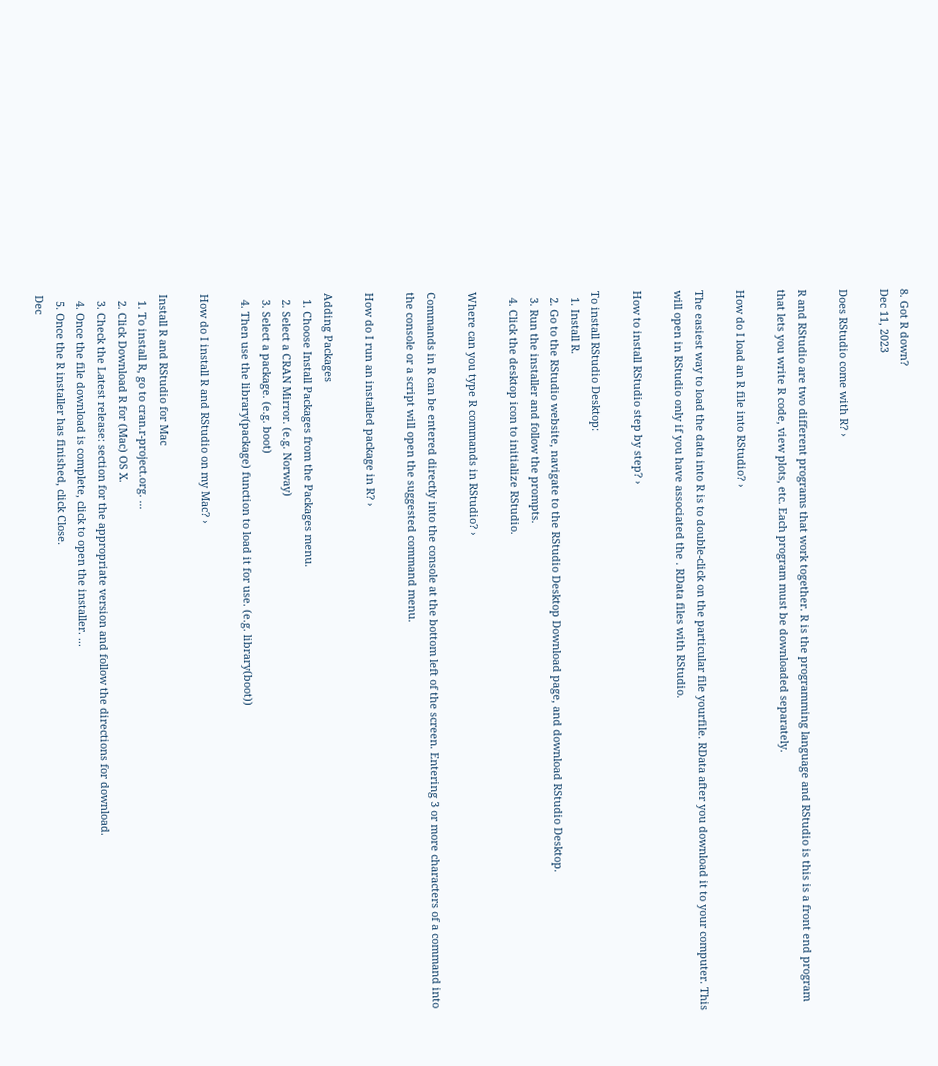8. Got R down?
Dec 11, 2023

Does RStudio come with R? ›

R and RStudio are two different programs that work together. R is the programming language and RStudio is this is a front end program that lets you write R code, view plots, etc. Each program must be downloaded separately.

How do I load an R file into RStudio? ›

The easiest way to load the data into R is to double-click on the particular file yourfile. RData after you download it to your computer. This will open in RStudio only if you have associated the . RData files with RStudio.

How to install RStudio step by step? ›

To install RStudio Desktop:
  1. Install R.
  2. Go to the RStudio website, navigate to the RStudio Desktop Download page, and download RStudio Desktop.
  3. Run the installer and follow the prompts.
  4. Click the desktop icon to initialize RStudio.

Where can you type R commands in RStudio? ›

Commands in R can be entered directly into the console at the bottom left of the screen. Entering 3 or more characters of a command into the console or a script will open the suggested command menu.

How do I run an installed package in R? ›

Adding Packages
  1. Choose Install Packages from the Packages menu.
  2. Select a CRAN Mirror. (e.g. Norway)
  3. Select a package. (e.g. boot)
  4. Then use the library(package) function to load it for use. (e.g. library(boot))

How do I install R and RStudio on my Mac? ›

Install R and RStudio for Mac
  1. To install R, go to cran.r-project.org. ...
  2. Click Download R for (Mac) OS X.
  3. Check the Latest release: section for the appropriate version and follow the directions for download.
  4. Once the file download is complete, click to open the installer. ...
  5. Once the R installer has finished, click Close.
Dec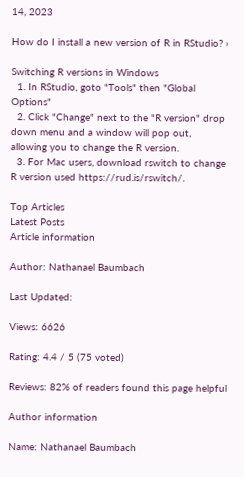14, 2023

How do I install a new version of R in RStudio? ›

Switching R versions in Windows
  1. In RStudio, goto "Tools" then "Global Options"
  2. Click "Change" next to the "R version" drop down menu and a window will pop out, allowing you to change the R version.
  3. For Mac users, download rswitch to change R version used https://rud.is/rswitch/.

Top Articles
Latest Posts
Article information

Author: Nathanael Baumbach

Last Updated:

Views: 6626

Rating: 4.4 / 5 (75 voted)

Reviews: 82% of readers found this page helpful

Author information

Name: Nathanael Baumbach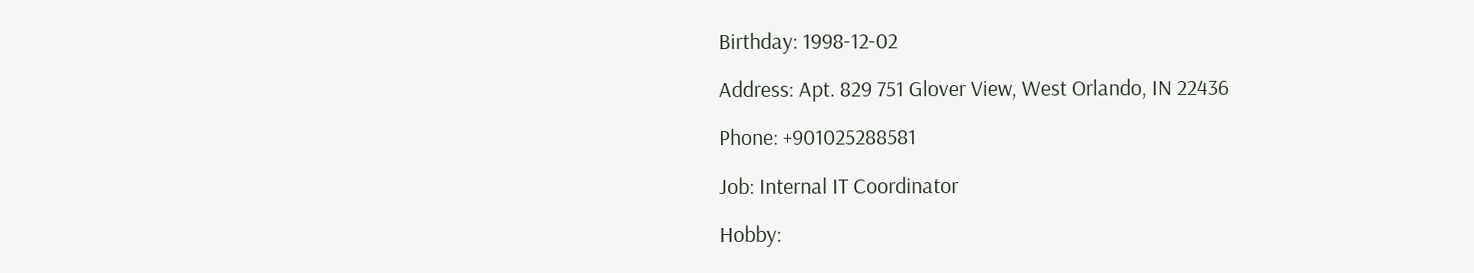Birthday: 1998-12-02

Address: Apt. 829 751 Glover View, West Orlando, IN 22436

Phone: +901025288581

Job: Internal IT Coordinator

Hobby: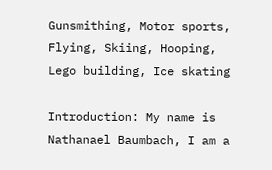Gunsmithing, Motor sports, Flying, Skiing, Hooping, Lego building, Ice skating

Introduction: My name is Nathanael Baumbach, I am a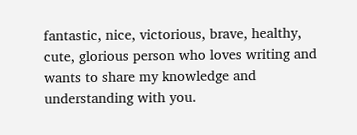fantastic, nice, victorious, brave, healthy, cute, glorious person who loves writing and wants to share my knowledge and understanding with you.